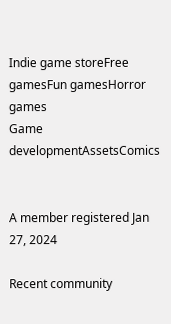Indie game storeFree gamesFun gamesHorror games
Game developmentAssetsComics


A member registered Jan 27, 2024

Recent community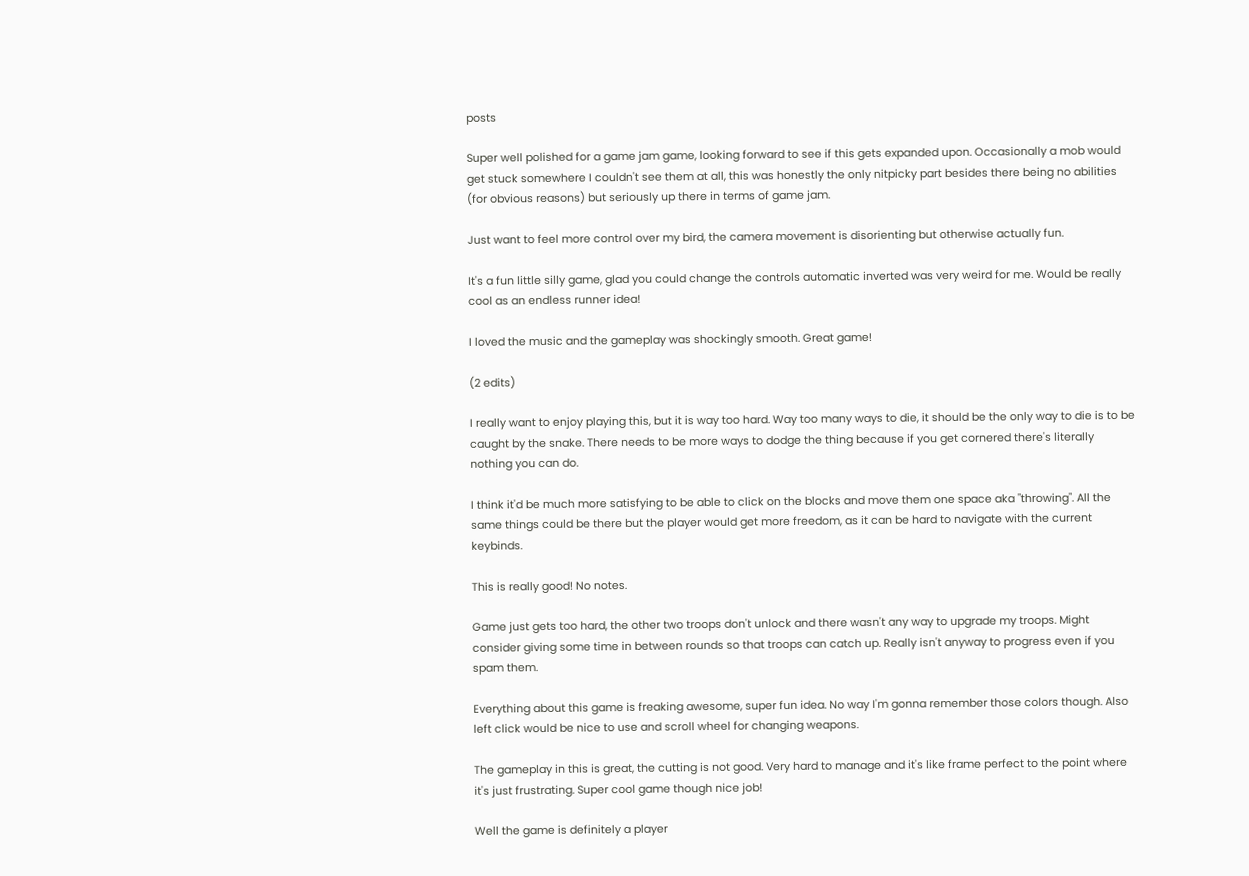posts

Super well polished for a game jam game, looking forward to see if this gets expanded upon. Occasionally a mob would get stuck somewhere I couldn't see them at all, this was honestly the only nitpicky part besides there being no abilities (for obvious reasons) but seriously up there in terms of game jam.

Just want to feel more control over my bird, the camera movement is disorienting but otherwise actually fun.

It's a fun little silly game, glad you could change the controls automatic inverted was very weird for me. Would be really cool as an endless runner idea!

I loved the music and the gameplay was shockingly smooth. Great game!

(2 edits)

I really want to enjoy playing this, but it is way too hard. Way too many ways to die, it should be the only way to die is to be caught by the snake. There needs to be more ways to dodge the thing because if you get cornered there's literally nothing you can do.

I think it'd be much more satisfying to be able to click on the blocks and move them one space aka "throwing". All the same things could be there but the player would get more freedom, as it can be hard to navigate with the current keybinds.

This is really good! No notes.

Game just gets too hard, the other two troops don't unlock and there wasn't any way to upgrade my troops. Might consider giving some time in between rounds so that troops can catch up. Really isn't anyway to progress even if you spam them.

Everything about this game is freaking awesome, super fun idea. No way I'm gonna remember those colors though. Also left click would be nice to use and scroll wheel for changing weapons.

The gameplay in this is great, the cutting is not good. Very hard to manage and it's like frame perfect to the point where it's just frustrating. Super cool game though nice job!

Well the game is definitely a player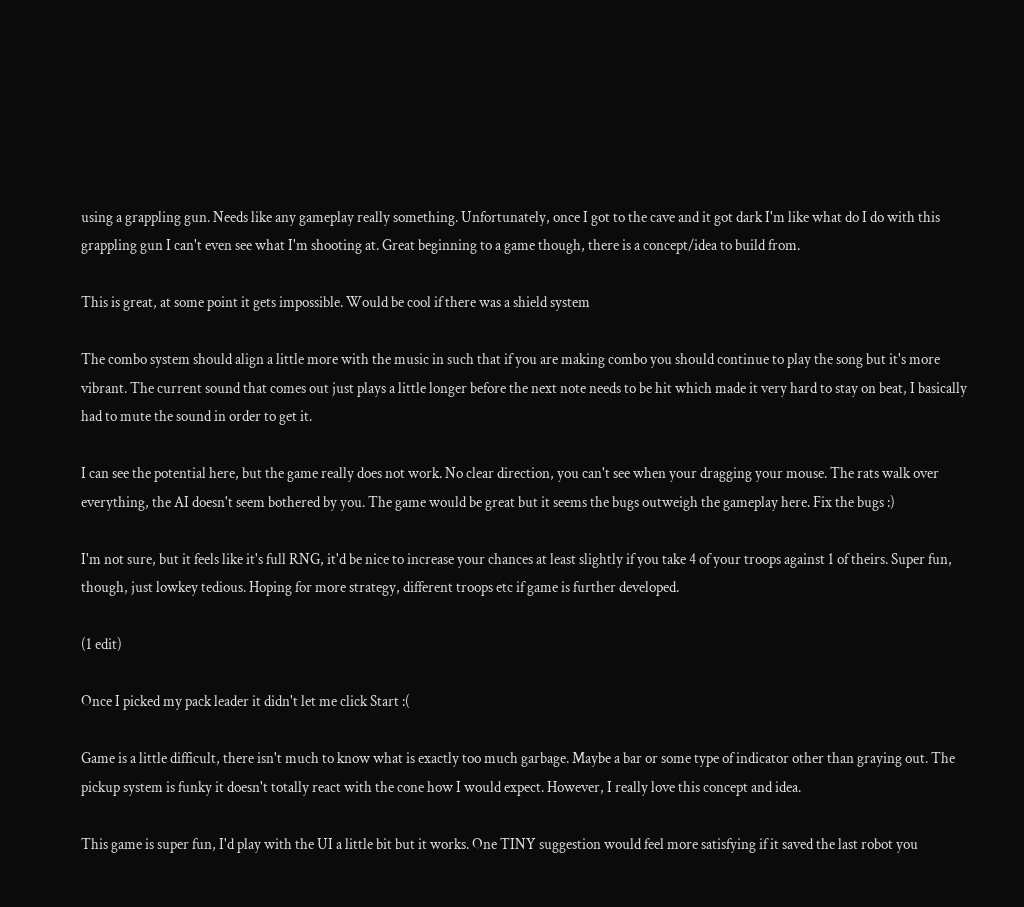using a grappling gun. Needs like any gameplay really something. Unfortunately, once I got to the cave and it got dark I'm like what do I do with this grappling gun I can't even see what I'm shooting at. Great beginning to a game though, there is a concept/idea to build from.

This is great, at some point it gets impossible. Would be cool if there was a shield system

The combo system should align a little more with the music in such that if you are making combo you should continue to play the song but it's more vibrant. The current sound that comes out just plays a little longer before the next note needs to be hit which made it very hard to stay on beat, I basically had to mute the sound in order to get it.

I can see the potential here, but the game really does not work. No clear direction, you can't see when your dragging your mouse. The rats walk over everything, the AI doesn't seem bothered by you. The game would be great but it seems the bugs outweigh the gameplay here. Fix the bugs :)

I'm not sure, but it feels like it's full RNG, it'd be nice to increase your chances at least slightly if you take 4 of your troops against 1 of theirs. Super fun, though, just lowkey tedious. Hoping for more strategy, different troops etc if game is further developed.

(1 edit)

Once I picked my pack leader it didn't let me click Start :(

Game is a little difficult, there isn't much to know what is exactly too much garbage. Maybe a bar or some type of indicator other than graying out. The pickup system is funky it doesn't totally react with the cone how I would expect. However, I really love this concept and idea.

This game is super fun, I'd play with the UI a little bit but it works. One TINY suggestion would feel more satisfying if it saved the last robot you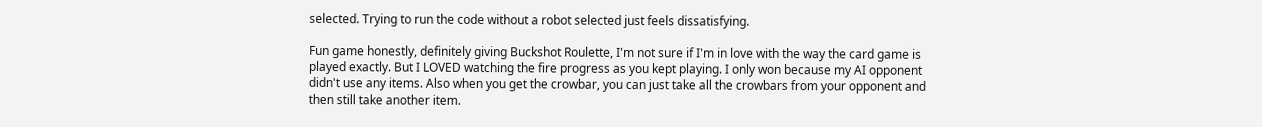selected. Trying to run the code without a robot selected just feels dissatisfying.

Fun game honestly, definitely giving Buckshot Roulette, I'm not sure if I'm in love with the way the card game is played exactly. But I LOVED watching the fire progress as you kept playing. I only won because my AI opponent didn't use any items. Also when you get the crowbar, you can just take all the crowbars from your opponent and then still take another item.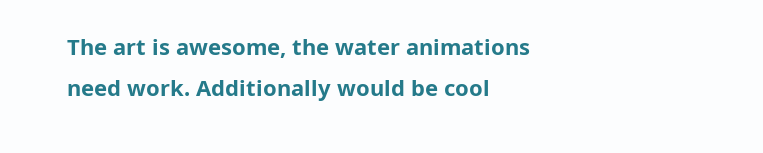The art is awesome, the water animations need work. Additionally would be cool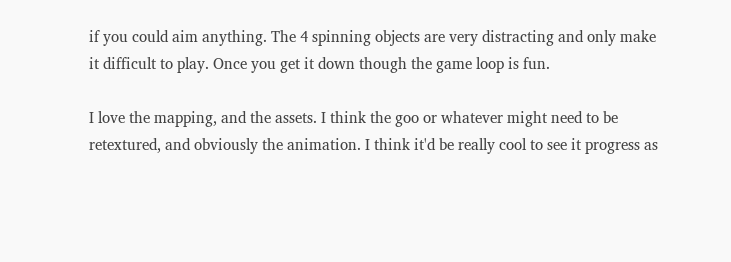if you could aim anything. The 4 spinning objects are very distracting and only make it difficult to play. Once you get it down though the game loop is fun.

I love the mapping, and the assets. I think the goo or whatever might need to be retextured, and obviously the animation. I think it'd be really cool to see it progress as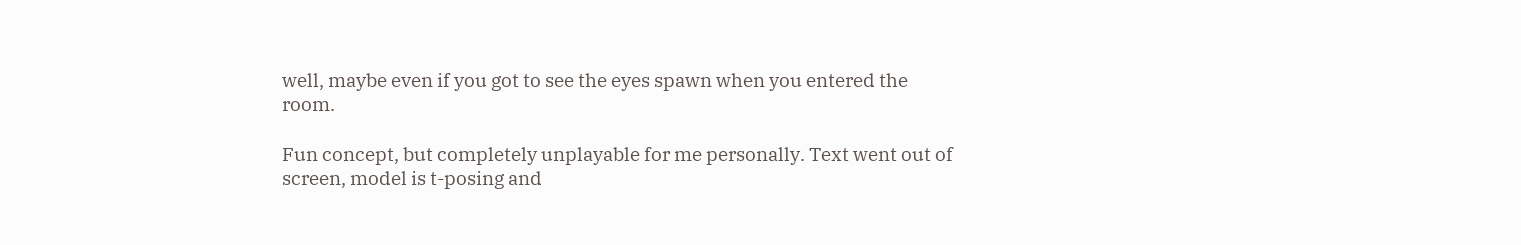well, maybe even if you got to see the eyes spawn when you entered the room.

Fun concept, but completely unplayable for me personally. Text went out of screen, model is t-posing and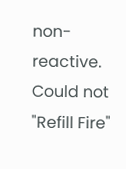non-reactive. Could not "Refill Fire"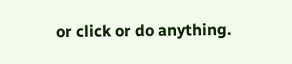or click or do anything.